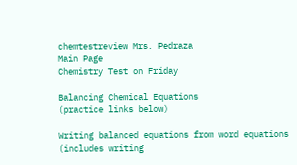chemtestreview Mrs. Pedraza
Main Page
Chemistry Test on Friday

Balancing Chemical Equations
(practice links below)

Writing balanced equations from word equations
(includes writing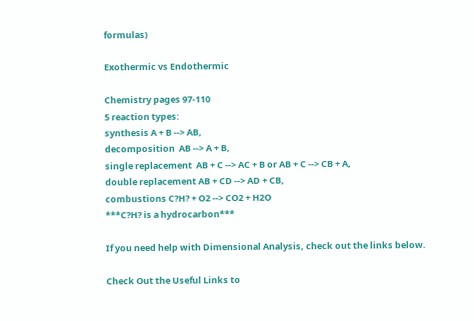formulas)

Exothermic vs Endothermic

Chemistry pages 97-110
5 reaction types:
synthesis A + B --> AB,
decomposition  AB --> A + B,
single replacement  AB + C --> AC + B or AB + C --> CB + A,
double replacement AB + CD --> AD + CB,
combustions C?H? + O2 --> CO2 + H2O
***C?H? is a hydrocarbon***

If you need help with Dimensional Analysis, check out the links below.

Check Out the Useful Links to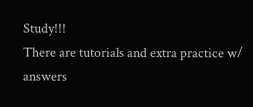Study!!!
There are tutorials and extra practice w/ answers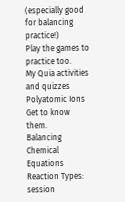(especially good for balancing practice!)
Play the games to practice too.
My Quia activities and quizzes
Polyatomic Ions
Get to know them.
Balancing Chemical Equations
Reaction Types: session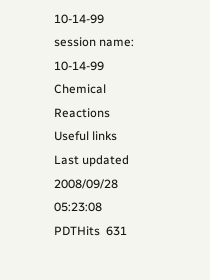10-14-99
session name: 10-14-99
Chemical Reactions
Useful links
Last updated  2008/09/28 05:23:08 PDTHits  631